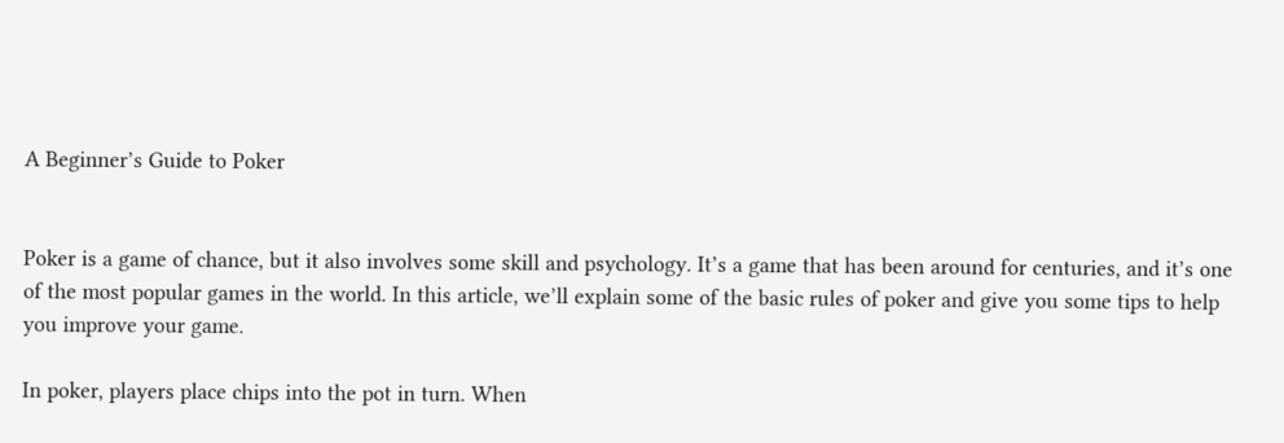A Beginner’s Guide to Poker


Poker is a game of chance, but it also involves some skill and psychology. It’s a game that has been around for centuries, and it’s one of the most popular games in the world. In this article, we’ll explain some of the basic rules of poker and give you some tips to help you improve your game.

In poker, players place chips into the pot in turn. When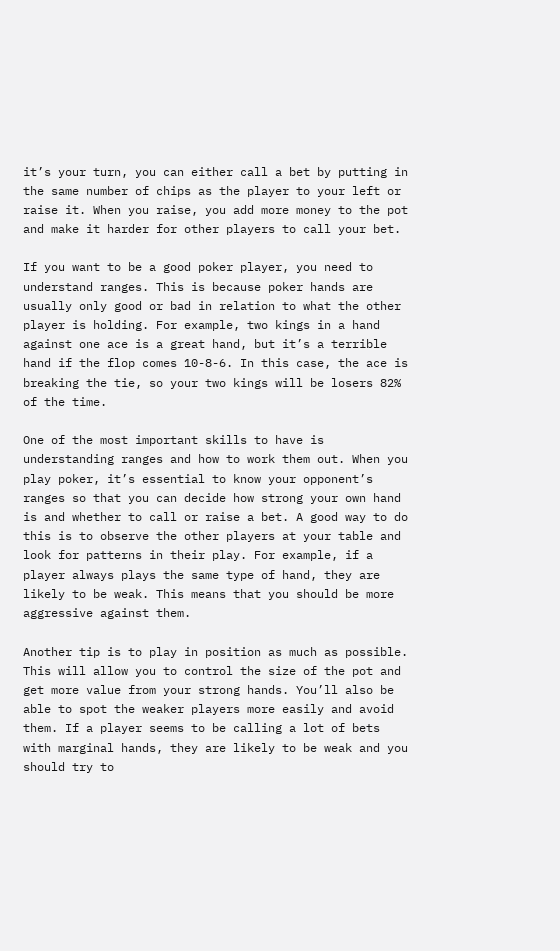it’s your turn, you can either call a bet by putting in the same number of chips as the player to your left or raise it. When you raise, you add more money to the pot and make it harder for other players to call your bet.

If you want to be a good poker player, you need to understand ranges. This is because poker hands are usually only good or bad in relation to what the other player is holding. For example, two kings in a hand against one ace is a great hand, but it’s a terrible hand if the flop comes 10-8-6. In this case, the ace is breaking the tie, so your two kings will be losers 82% of the time.

One of the most important skills to have is understanding ranges and how to work them out. When you play poker, it’s essential to know your opponent’s ranges so that you can decide how strong your own hand is and whether to call or raise a bet. A good way to do this is to observe the other players at your table and look for patterns in their play. For example, if a player always plays the same type of hand, they are likely to be weak. This means that you should be more aggressive against them.

Another tip is to play in position as much as possible. This will allow you to control the size of the pot and get more value from your strong hands. You’ll also be able to spot the weaker players more easily and avoid them. If a player seems to be calling a lot of bets with marginal hands, they are likely to be weak and you should try to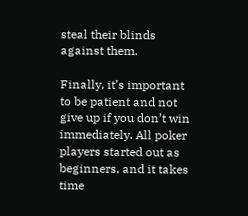steal their blinds against them.

Finally, it’s important to be patient and not give up if you don’t win immediately. All poker players started out as beginners, and it takes time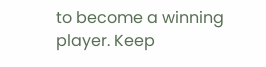to become a winning player. Keep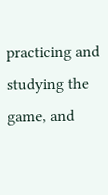practicing and studying the game, and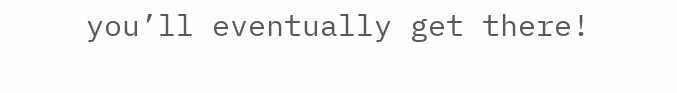you’ll eventually get there!